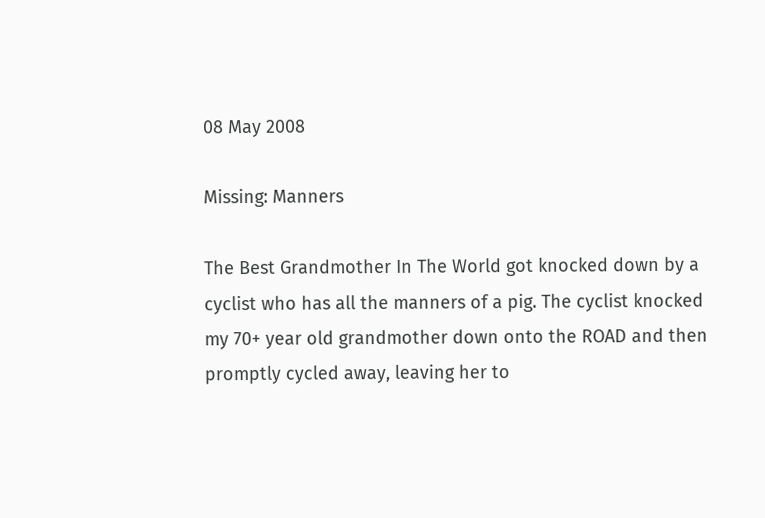08 May 2008

Missing: Manners

The Best Grandmother In The World got knocked down by a cyclist who has all the manners of a pig. The cyclist knocked my 70+ year old grandmother down onto the ROAD and then promptly cycled away, leaving her to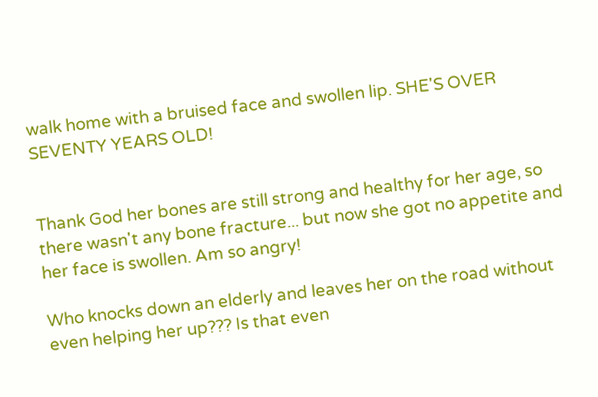walk home with a bruised face and swollen lip. SHE'S OVER SEVENTY YEARS OLD!


Thank God her bones are still strong and healthy for her age, so there wasn't any bone fracture... but now she got no appetite and her face is swollen. Am so angry!

Who knocks down an elderly and leaves her on the road without even helping her up??? Is that even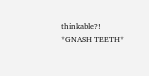thinkable?! *GNASH TEETH*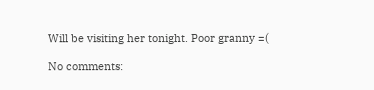Will be visiting her tonight. Poor granny =(

No comments: